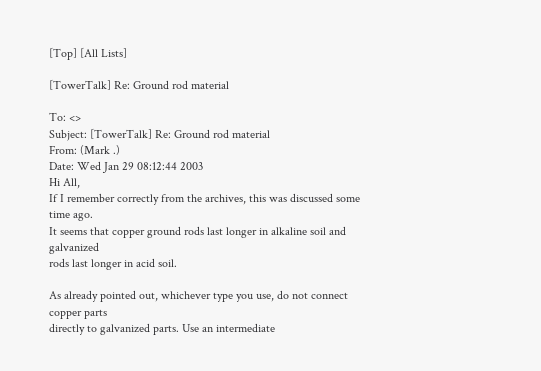[Top] [All Lists]

[TowerTalk] Re: Ground rod material

To: <>
Subject: [TowerTalk] Re: Ground rod material
From: (Mark .)
Date: Wed Jan 29 08:12:44 2003
Hi All,
If I remember correctly from the archives, this was discussed some time ago.
It seems that copper ground rods last longer in alkaline soil and galvanized
rods last longer in acid soil.

As already pointed out, whichever type you use, do not connect copper parts
directly to galvanized parts. Use an intermediate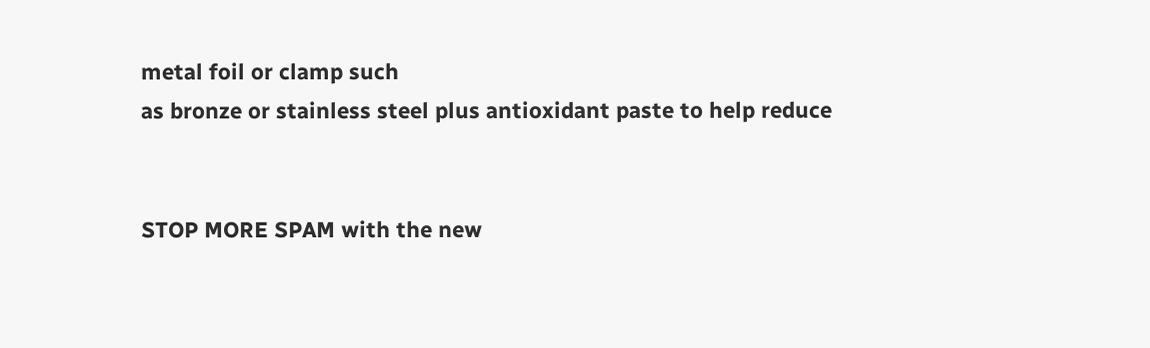metal foil or clamp such
as bronze or stainless steel plus antioxidant paste to help reduce


STOP MORE SPAM with the new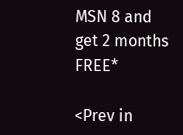MSN 8 and get 2 months FREE*

<Prev in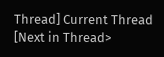Thread] Current Thread [Next in Thread>